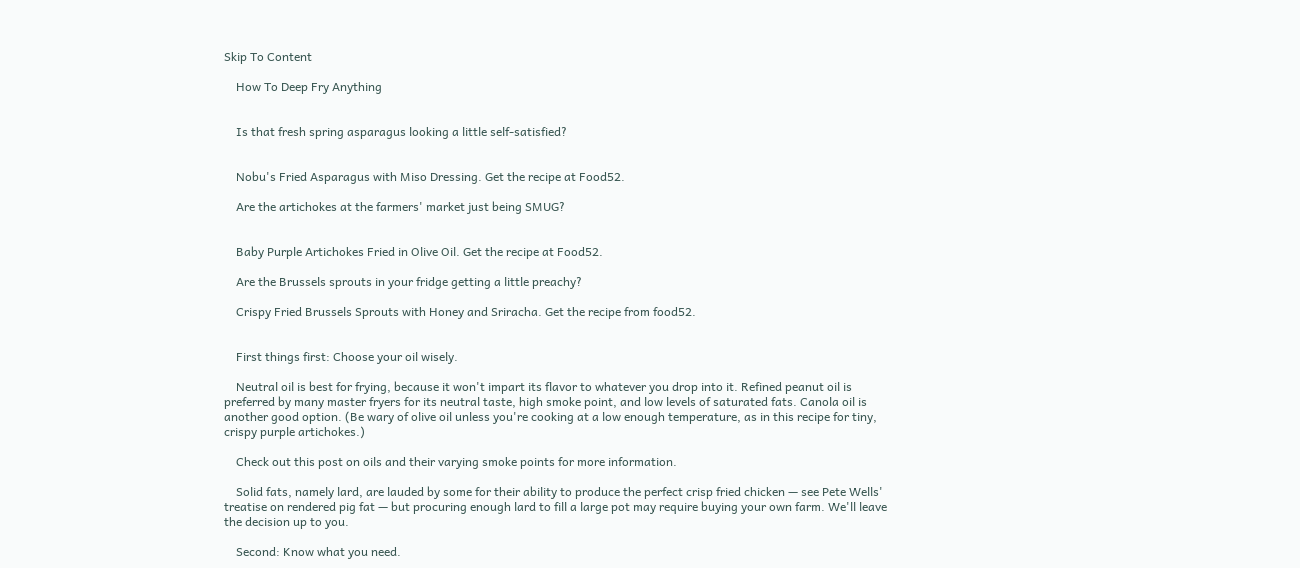Skip To Content

    How To Deep Fry Anything


    Is that fresh spring asparagus looking a little self-satisfied?


    Nobu's Fried Asparagus with Miso Dressing. Get the recipe at Food52.

    Are the artichokes at the farmers' market just being SMUG?


    Baby Purple Artichokes Fried in Olive Oil. Get the recipe at Food52.

    Are the Brussels sprouts in your fridge getting a little preachy?

    Crispy Fried Brussels Sprouts with Honey and Sriracha. Get the recipe from food52.


    First things first: Choose your oil wisely.

    Neutral oil is best for frying, because it won't impart its flavor to whatever you drop into it. Refined peanut oil is preferred by many master fryers for its neutral taste, high smoke point, and low levels of saturated fats. Canola oil is another good option. (Be wary of olive oil unless you're cooking at a low enough temperature, as in this recipe for tiny, crispy purple artichokes.)

    Check out this post on oils and their varying smoke points for more information.

    Solid fats, namely lard, are lauded by some for their ability to produce the perfect crisp fried chicken — see Pete Wells' treatise on rendered pig fat — but procuring enough lard to fill a large pot may require buying your own farm. We'll leave the decision up to you.

    Second: Know what you need.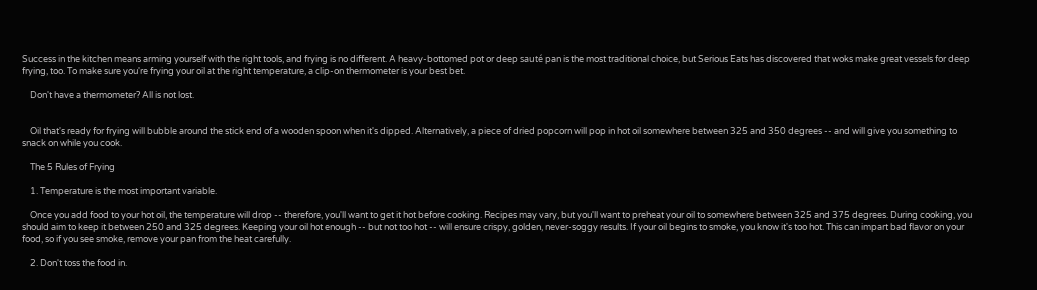Success in the kitchen means arming yourself with the right tools, and frying is no different. A heavy-bottomed pot or deep sauté pan is the most traditional choice, but Serious Eats has discovered that woks make great vessels for deep frying, too. To make sure you're frying your oil at the right temperature, a clip-on thermometer is your best bet.

    Don't have a thermometer? All is not lost.


    Oil that's ready for frying will bubble around the stick end of a wooden spoon when it's dipped. Alternatively, a piece of dried popcorn will pop in hot oil somewhere between 325 and 350 degrees -- and will give you something to snack on while you cook.

    The 5 Rules of Frying

    1. Temperature is the most important variable.

    Once you add food to your hot oil, the temperature will drop -- therefore, you'll want to get it hot before cooking. Recipes may vary, but you'll want to preheat your oil to somewhere between 325 and 375 degrees. During cooking, you should aim to keep it between 250 and 325 degrees. Keeping your oil hot enough -- but not too hot -- will ensure crispy, golden, never-soggy results. If your oil begins to smoke, you know it's too hot. This can impart bad flavor on your food, so if you see smoke, remove your pan from the heat carefully.

    2. Don't toss the food in.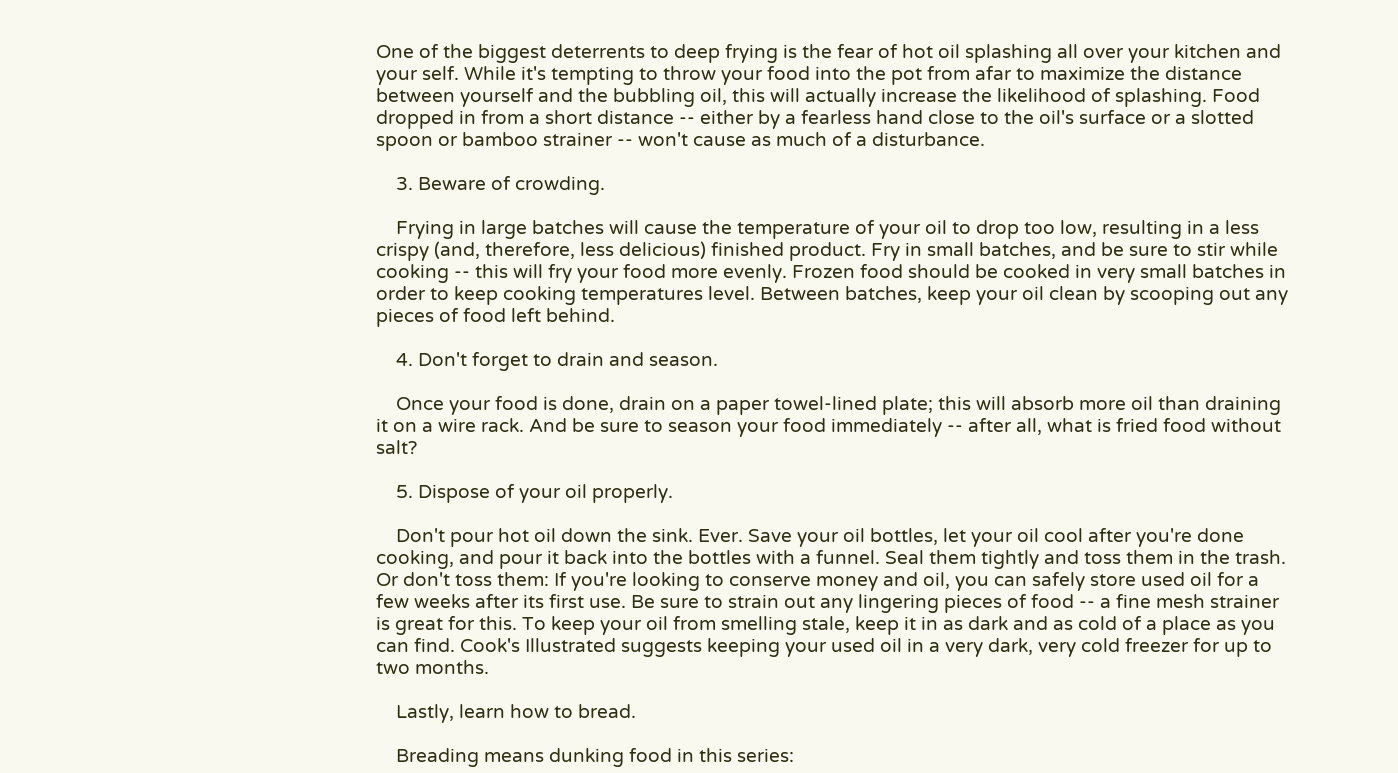One of the biggest deterrents to deep frying is the fear of hot oil splashing all over your kitchen and your self. While it's tempting to throw your food into the pot from afar to maximize the distance between yourself and the bubbling oil, this will actually increase the likelihood of splashing. Food dropped in from a short distance -- either by a fearless hand close to the oil's surface or a slotted spoon or bamboo strainer -- won't cause as much of a disturbance.

    3. Beware of crowding.

    Frying in large batches will cause the temperature of your oil to drop too low, resulting in a less crispy (and, therefore, less delicious) finished product. Fry in small batches, and be sure to stir while cooking -- this will fry your food more evenly. Frozen food should be cooked in very small batches in order to keep cooking temperatures level. Between batches, keep your oil clean by scooping out any pieces of food left behind.

    4. Don't forget to drain and season.

    Once your food is done, drain on a paper towel-lined plate; this will absorb more oil than draining it on a wire rack. And be sure to season your food immediately -- after all, what is fried food without salt?

    5. Dispose of your oil properly.

    Don't pour hot oil down the sink. Ever. Save your oil bottles, let your oil cool after you're done cooking, and pour it back into the bottles with a funnel. Seal them tightly and toss them in the trash. Or don't toss them: If you're looking to conserve money and oil, you can safely store used oil for a few weeks after its first use. Be sure to strain out any lingering pieces of food -- a fine mesh strainer is great for this. To keep your oil from smelling stale, keep it in as dark and as cold of a place as you can find. Cook's Illustrated suggests keeping your used oil in a very dark, very cold freezer for up to two months.

    Lastly, learn how to bread.

    Breading means dunking food in this series: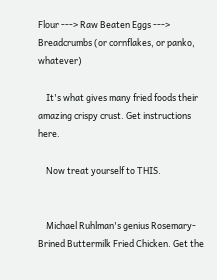Flour ---> Raw Beaten Eggs ---> Breadcrumbs (or cornflakes, or panko, whatever)

    It's what gives many fried foods their amazing crispy crust. Get instructions here.

    Now treat yourself to THIS.


    Michael Ruhlman's genius Rosemary-Brined Buttermilk Fried Chicken. Get the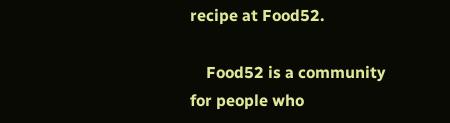recipe at Food52.

    Food52 is a community for people who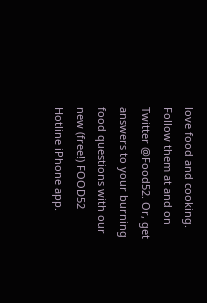love food and cooking. Follow them at and on Twitter @Food52. Or, get answers to your burning food questions with our new (free!) FOOD52 Hotline iPhone app.